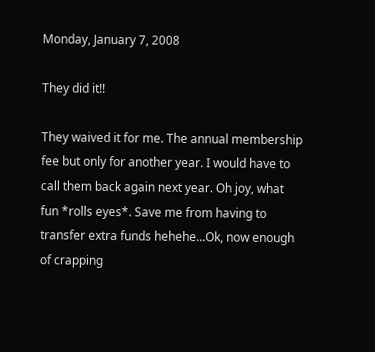Monday, January 7, 2008

They did it!!

They waived it for me. The annual membership fee but only for another year. I would have to call them back again next year. Oh joy, what fun *rolls eyes*. Save me from having to transfer extra funds hehehe...Ok, now enough of crapping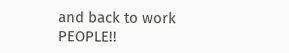and back to work PEOPLE!!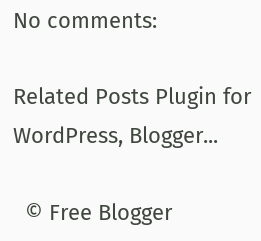No comments:

Related Posts Plugin for WordPress, Blogger...

  © Free Blogger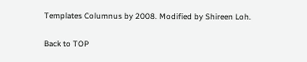Templates Columnus by 2008. Modified by Shireen Loh.

Back to TOP